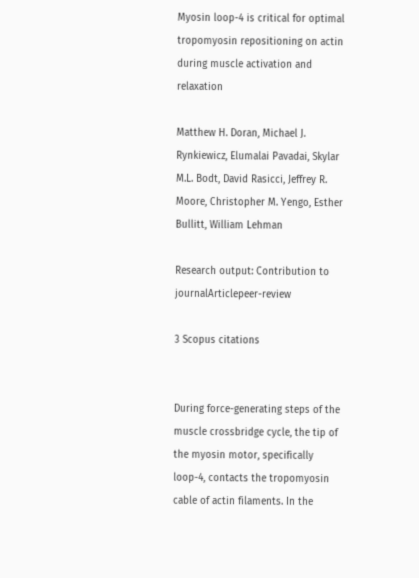Myosin loop-4 is critical for optimal tropomyosin repositioning on actin during muscle activation and relaxation

Matthew H. Doran, Michael J. Rynkiewicz, Elumalai Pavadai, Skylar M.L. Bodt, David Rasicci, Jeffrey R. Moore, Christopher M. Yengo, Esther Bullitt, William Lehman

Research output: Contribution to journalArticlepeer-review

3 Scopus citations


During force-generating steps of the muscle crossbridge cycle, the tip of the myosin motor, specifically loop-4, contacts the tropomyosin cable of actin filaments. In the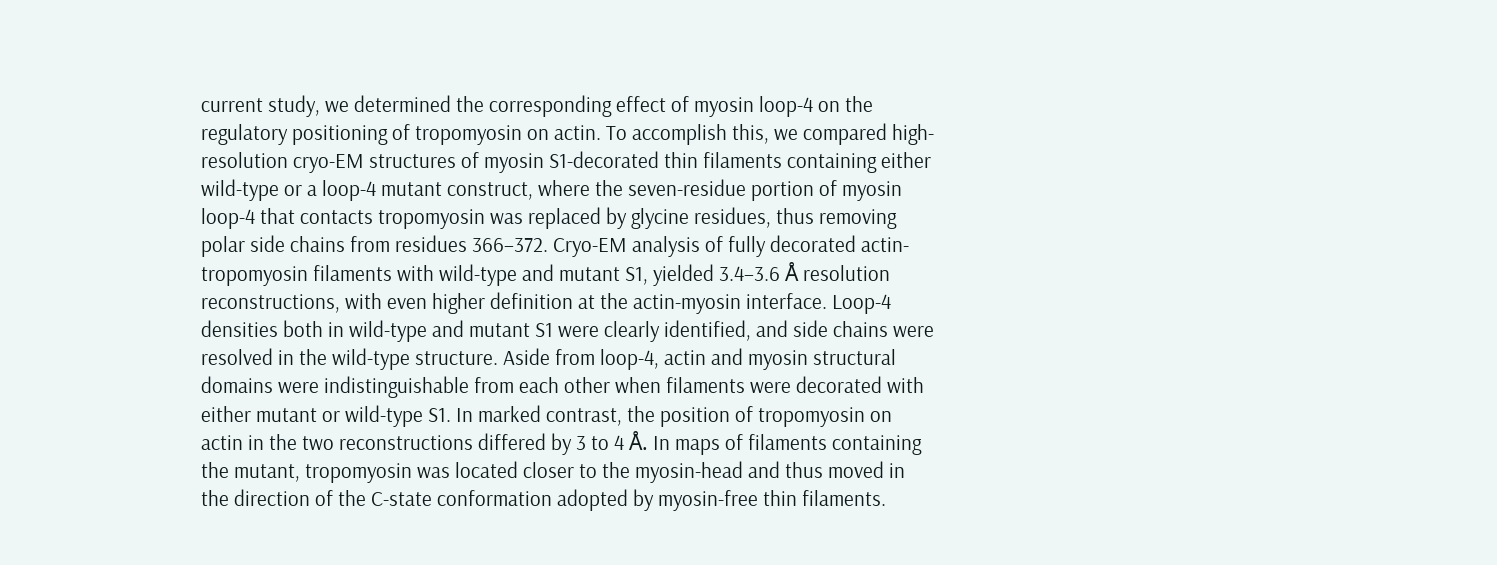current study, we determined the corresponding effect of myosin loop-4 on the regulatory positioning of tropomyosin on actin. To accomplish this, we compared high-resolution cryo-EM structures of myosin S1-decorated thin filaments containing either wild-type or a loop-4 mutant construct, where the seven-residue portion of myosin loop-4 that contacts tropomyosin was replaced by glycine residues, thus removing polar side chains from residues 366–372. Cryo-EM analysis of fully decorated actin-tropomyosin filaments with wild-type and mutant S1, yielded 3.4–3.6 Å resolution reconstructions, with even higher definition at the actin-myosin interface. Loop-4 densities both in wild-type and mutant S1 were clearly identified, and side chains were resolved in the wild-type structure. Aside from loop-4, actin and myosin structural domains were indistinguishable from each other when filaments were decorated with either mutant or wild-type S1. In marked contrast, the position of tropomyosin on actin in the two reconstructions differed by 3 to 4 Å. In maps of filaments containing the mutant, tropomyosin was located closer to the myosin-head and thus moved in the direction of the C-state conformation adopted by myosin-free thin filaments.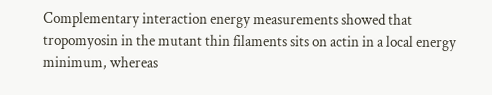Complementary interaction energy measurements showed that tropomyosin in the mutant thin filaments sits on actin in a local energy minimum, whereas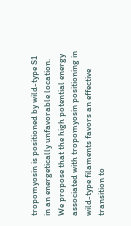tropomyosin is positioned by wild-type S1 in an energetically unfavorable location. We propose that the high potential energy associated with tropomyosin positioning in wild-type filaments favors an effective transition to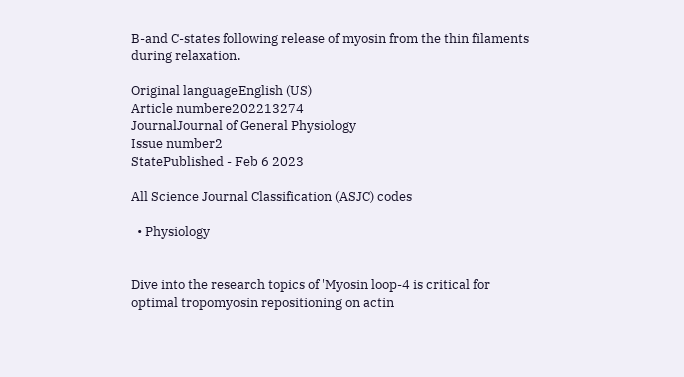B-and C-states following release of myosin from the thin filaments during relaxation.

Original languageEnglish (US)
Article numbere202213274
JournalJournal of General Physiology
Issue number2
StatePublished - Feb 6 2023

All Science Journal Classification (ASJC) codes

  • Physiology


Dive into the research topics of 'Myosin loop-4 is critical for optimal tropomyosin repositioning on actin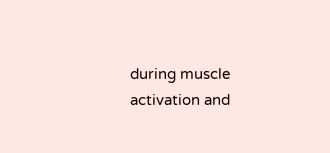during muscle activation and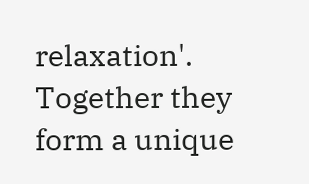relaxation'. Together they form a unique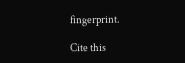fingerprint.

Cite this